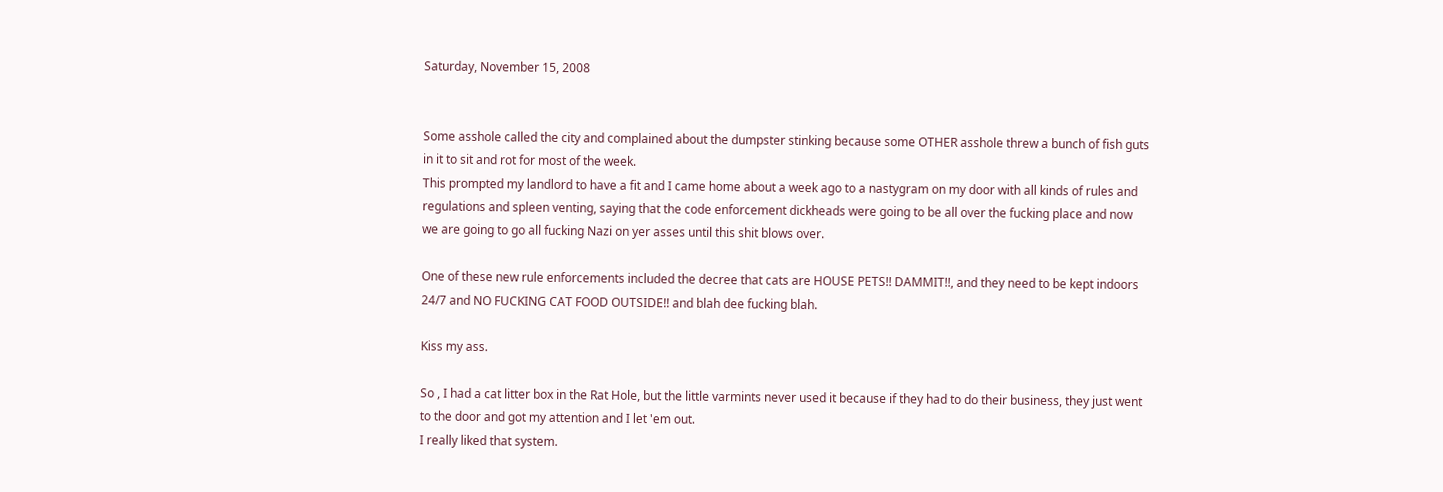Saturday, November 15, 2008


Some asshole called the city and complained about the dumpster stinking because some OTHER asshole threw a bunch of fish guts in it to sit and rot for most of the week.
This prompted my landlord to have a fit and I came home about a week ago to a nastygram on my door with all kinds of rules and regulations and spleen venting, saying that the code enforcement dickheads were going to be all over the fucking place and now we are going to go all fucking Nazi on yer asses until this shit blows over.

One of these new rule enforcements included the decree that cats are HOUSE PETS!! DAMMIT!!, and they need to be kept indoors 24/7 and NO FUCKING CAT FOOD OUTSIDE!! and blah dee fucking blah.

Kiss my ass.

So , I had a cat litter box in the Rat Hole, but the little varmints never used it because if they had to do their business, they just went to the door and got my attention and I let 'em out.
I really liked that system.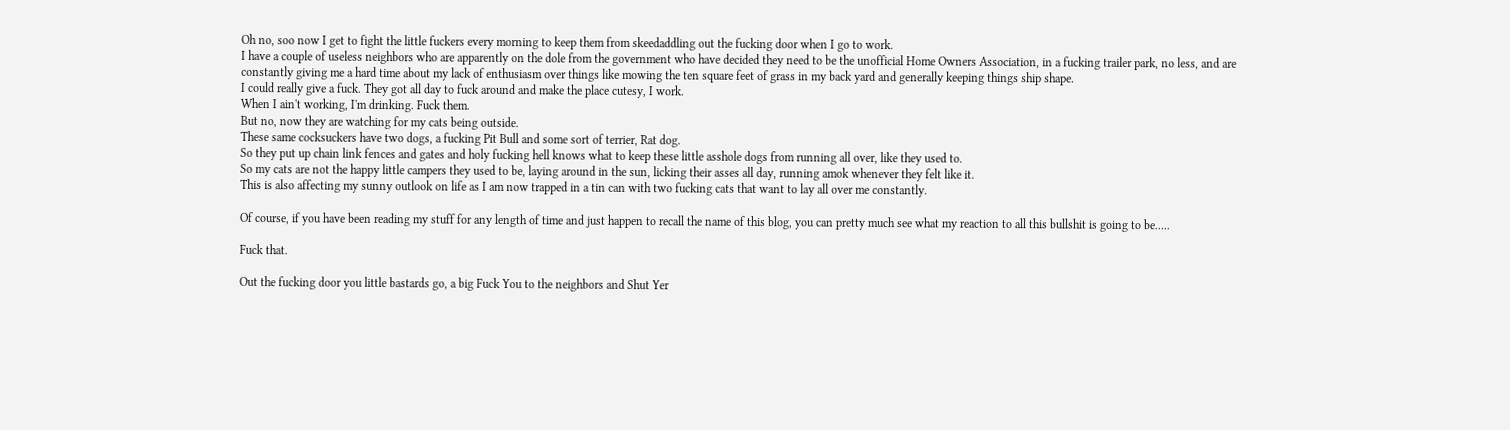Oh no, soo now I get to fight the little fuckers every morning to keep them from skeedaddling out the fucking door when I go to work.
I have a couple of useless neighbors who are apparently on the dole from the government who have decided they need to be the unofficial Home Owners Association, in a fucking trailer park, no less, and are constantly giving me a hard time about my lack of enthusiasm over things like mowing the ten square feet of grass in my back yard and generally keeping things ship shape.
I could really give a fuck. They got all day to fuck around and make the place cutesy, I work.
When I ain't working, I'm drinking. Fuck them.
But no, now they are watching for my cats being outside.
These same cocksuckers have two dogs, a fucking Pit Bull and some sort of terrier, Rat dog.
So they put up chain link fences and gates and holy fucking hell knows what to keep these little asshole dogs from running all over, like they used to.
So my cats are not the happy little campers they used to be, laying around in the sun, licking their asses all day, running amok whenever they felt like it.
This is also affecting my sunny outlook on life as I am now trapped in a tin can with two fucking cats that want to lay all over me constantly.

Of course, if you have been reading my stuff for any length of time and just happen to recall the name of this blog, you can pretty much see what my reaction to all this bullshit is going to be.....

Fuck that.

Out the fucking door you little bastards go, a big Fuck You to the neighbors and Shut Yer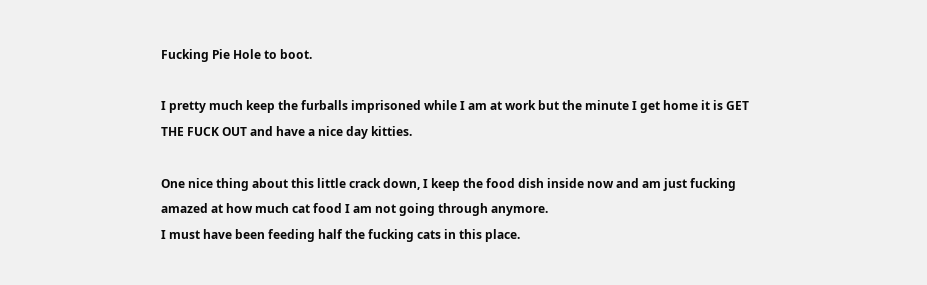Fucking Pie Hole to boot.

I pretty much keep the furballs imprisoned while I am at work but the minute I get home it is GET THE FUCK OUT and have a nice day kitties.

One nice thing about this little crack down, I keep the food dish inside now and am just fucking amazed at how much cat food I am not going through anymore.
I must have been feeding half the fucking cats in this place.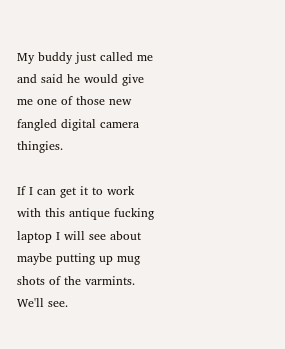My buddy just called me and said he would give me one of those new fangled digital camera thingies.

If I can get it to work with this antique fucking laptop I will see about maybe putting up mug shots of the varmints.
We'll see.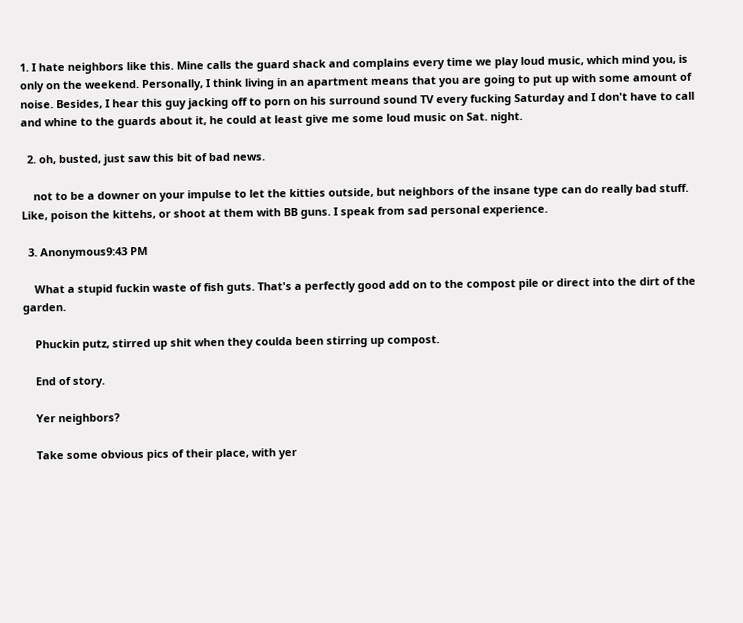1. I hate neighbors like this. Mine calls the guard shack and complains every time we play loud music, which mind you, is only on the weekend. Personally, I think living in an apartment means that you are going to put up with some amount of noise. Besides, I hear this guy jacking off to porn on his surround sound TV every fucking Saturday and I don't have to call and whine to the guards about it, he could at least give me some loud music on Sat. night.

  2. oh, busted, just saw this bit of bad news.

    not to be a downer on your impulse to let the kitties outside, but neighbors of the insane type can do really bad stuff. Like, poison the kittehs, or shoot at them with BB guns. I speak from sad personal experience.

  3. Anonymous9:43 PM

    What a stupid fuckin waste of fish guts. That's a perfectly good add on to the compost pile or direct into the dirt of the garden.

    Phuckin putz, stirred up shit when they coulda been stirring up compost.

    End of story.

    Yer neighbors?

    Take some obvious pics of their place, with yer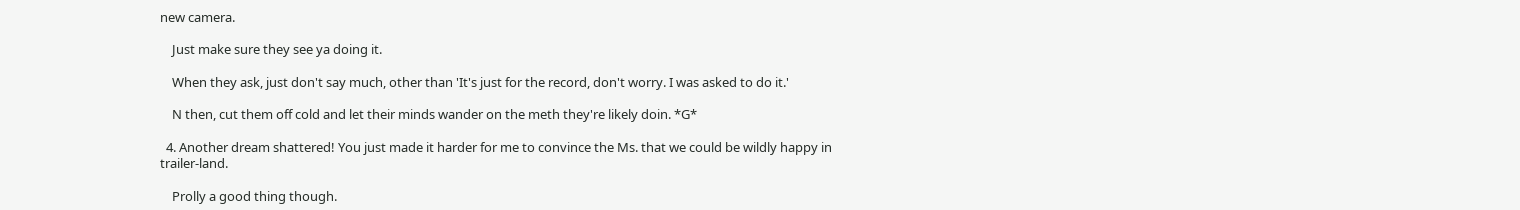new camera.

    Just make sure they see ya doing it.

    When they ask, just don't say much, other than 'It's just for the record, don't worry. I was asked to do it.'

    N then, cut them off cold and let their minds wander on the meth they're likely doin. *G*

  4. Another dream shattered! You just made it harder for me to convince the Ms. that we could be wildly happy in trailer-land.

    Prolly a good thing though.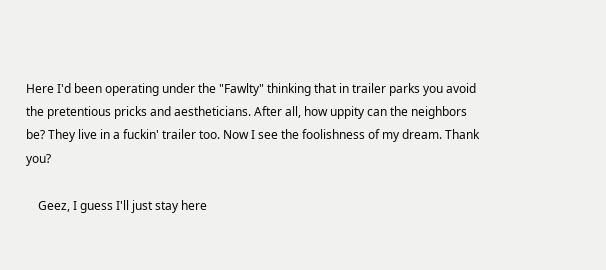Here I'd been operating under the "Fawlty" thinking that in trailer parks you avoid the pretentious pricks and aestheticians. After all, how uppity can the neighbors be? They live in a fuckin' trailer too. Now I see the foolishness of my dream. Thank you?

    Geez, I guess I'll just stay here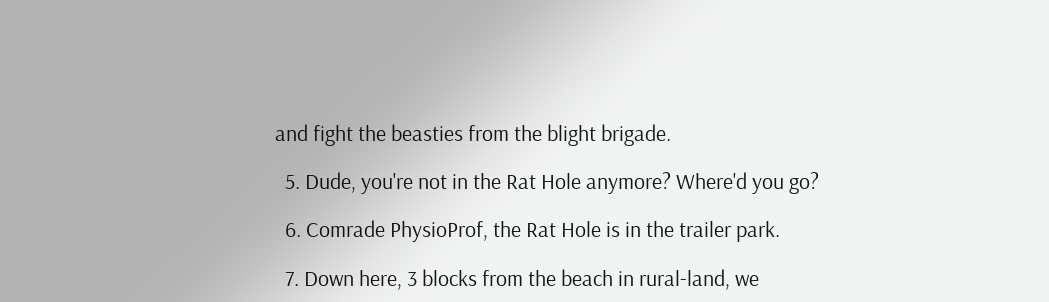and fight the beasties from the blight brigade.

  5. Dude, you're not in the Rat Hole anymore? Where'd you go?

  6. Comrade PhysioProf, the Rat Hole is in the trailer park.

  7. Down here, 3 blocks from the beach in rural-land, we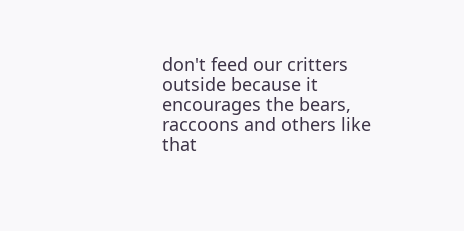don't feed our critters outside because it encourages the bears, raccoons and others like that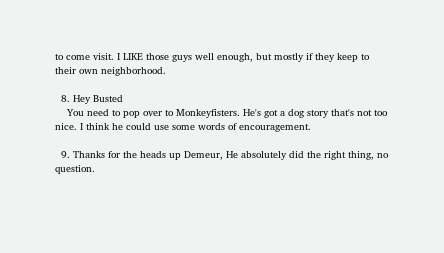to come visit. I LIKE those guys well enough, but mostly if they keep to their own neighborhood.

  8. Hey Busted
    You need to pop over to Monkeyfisters. He's got a dog story that's not too nice. I think he could use some words of encouragement.

  9. Thanks for the heads up Demeur, He absolutely did the right thing, no question.